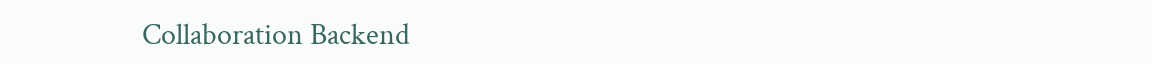Collaboration Backend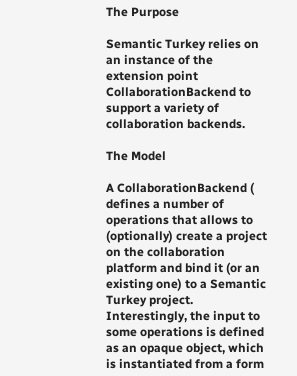The Purpose

Semantic Turkey relies on an instance of the extension point CollaborationBackend to support a variety of collaboration backends.

The Model

A CollaborationBackend ( defines a number of operations that allows to (optionally) create a project on the collaboration platform and bind it (or an existing one) to a Semantic Turkey project. Interestingly, the input to some operations is defined as an opaque object, which is instantiated from a form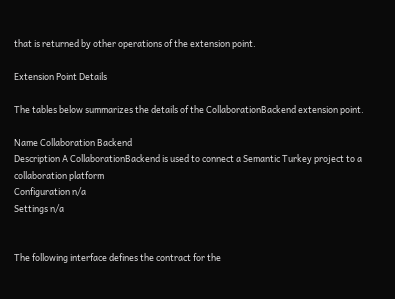that is returned by other operations of the extension point.

Extension Point Details

The tables below summarizes the details of the CollaborationBackend extension point.

Name Collaboration Backend
Description A CollaborationBackend is used to connect a Semantic Turkey project to a collaboration platform
Configuration n/a
Settings n/a


The following interface defines the contract for the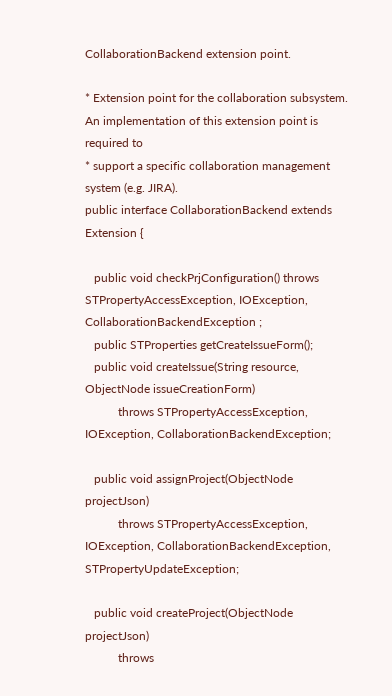CollaborationBackend extension point.

* Extension point for the collaboration subsystem. An implementation of this extension point is required to
* support a specific collaboration management system (e.g. JIRA).
public interface CollaborationBackend extends Extension {

   public void checkPrjConfiguration() throws STPropertyAccessException, IOException, CollaborationBackendException ;
   public STProperties getCreateIssueForm();
   public void createIssue(String resource, ObjectNode issueCreationForm)
           throws STPropertyAccessException, IOException, CollaborationBackendException;

   public void assignProject(ObjectNode projectJson)
           throws STPropertyAccessException, IOException, CollaborationBackendException, STPropertyUpdateException;

   public void createProject(ObjectNode projectJson)
           throws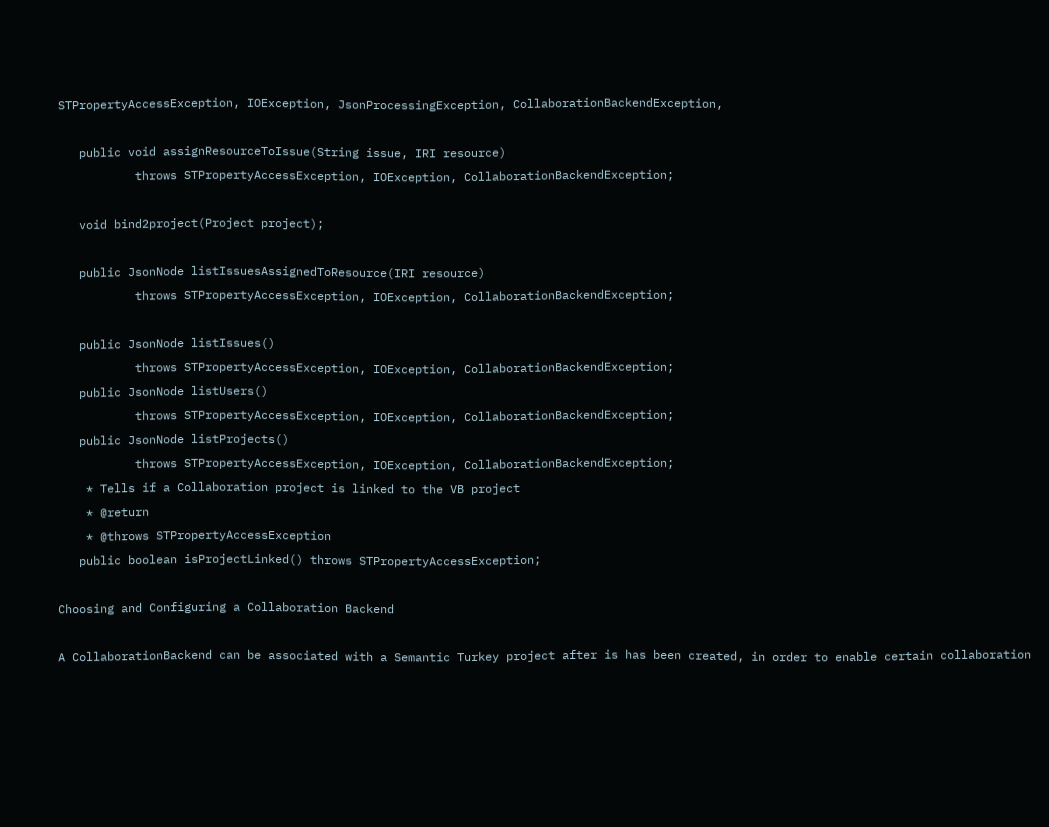STPropertyAccessException, IOException, JsonProcessingException, CollaborationBackendException,

   public void assignResourceToIssue(String issue, IRI resource)
           throws STPropertyAccessException, IOException, CollaborationBackendException;

   void bind2project(Project project);

   public JsonNode listIssuesAssignedToResource(IRI resource)
           throws STPropertyAccessException, IOException, CollaborationBackendException;

   public JsonNode listIssues()
           throws STPropertyAccessException, IOException, CollaborationBackendException;
   public JsonNode listUsers()
           throws STPropertyAccessException, IOException, CollaborationBackendException;
   public JsonNode listProjects()
           throws STPropertyAccessException, IOException, CollaborationBackendException;
    * Tells if a Collaboration project is linked to the VB project
    * @return
    * @throws STPropertyAccessException
   public boolean isProjectLinked() throws STPropertyAccessException;

Choosing and Configuring a Collaboration Backend

A CollaborationBackend can be associated with a Semantic Turkey project after is has been created, in order to enable certain collaboration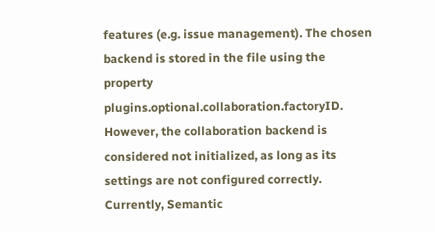features (e.g. issue management). The chosen backend is stored in the file using the property plugins.optional.collaboration.factoryID. However, the collaboration backend is considered not initialized, as long as its settings are not configured correctly. Currently, Semantic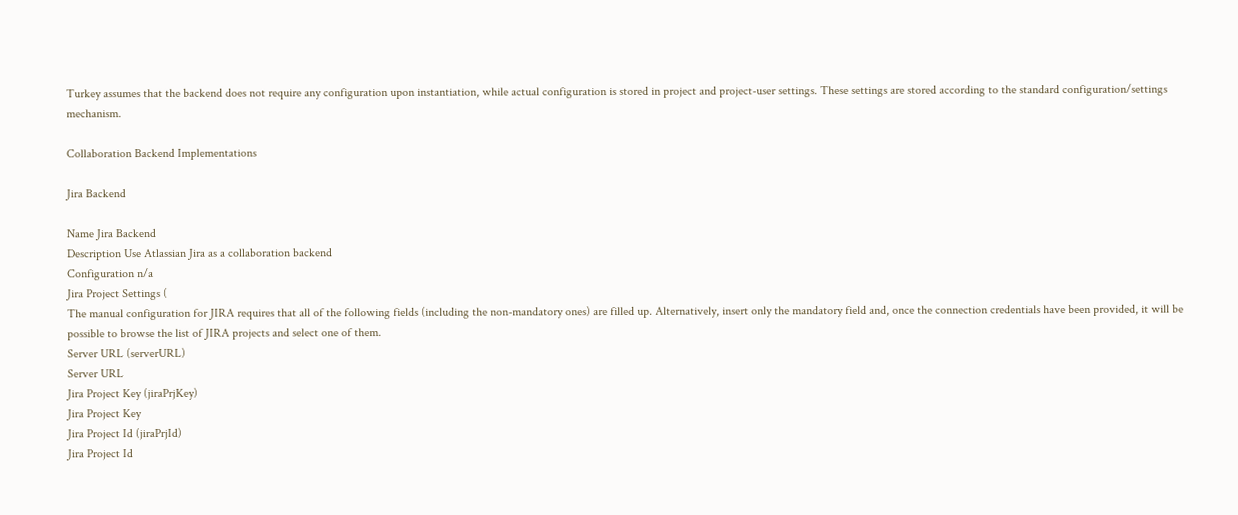Turkey assumes that the backend does not require any configuration upon instantiation, while actual configuration is stored in project and project-user settings. These settings are stored according to the standard configuration/settings mechanism.

Collaboration Backend Implementations

Jira Backend

Name Jira Backend
Description Use Atlassian Jira as a collaboration backend
Configuration n/a
Jira Project Settings (
The manual configuration for JIRA requires that all of the following fields (including the non-mandatory ones) are filled up. Alternatively, insert only the mandatory field and, once the connection credentials have been provided, it will be possible to browse the list of JIRA projects and select one of them.
Server URL (serverURL)
Server URL
Jira Project Key (jiraPrjKey)
Jira Project Key
Jira Project Id (jiraPrjId)
Jira Project Id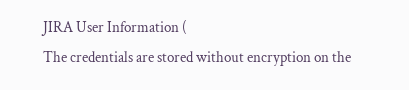JIRA User Information (
The credentials are stored without encryption on the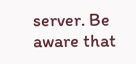server. Be aware that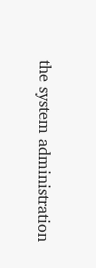the system administration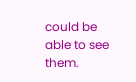could be able to see them.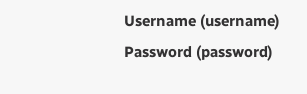Username (username)
Password (password)